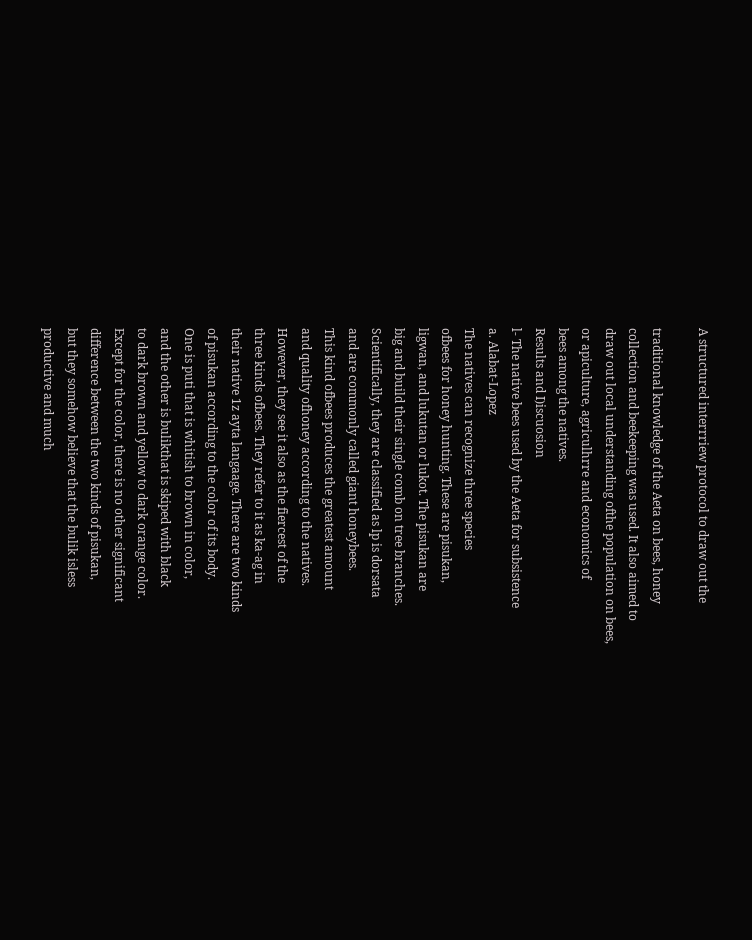A structured interrriew protocol to draw out the

traditional knowledge of the Aeta on bees, honey
collection and beekeeping was used. It also aimed to
draw out local understanding ofthe population on bees,
or apiculture, agriculhrre and economics of
bees among the natives.
Results and I)iscuosion
l- The native bees used by the Aeta for subsistence
a. Alabat-Lopez
The natives can recognize three species
ofbees for honey hunting. These are pisukan,
ligwan, and lukutan or lukot. The pisukan are
big and build their single comb on tree branches.
Scientifically, they are classified as lp is dorsata
and are commonly called giant honeybees.
This kind ofbees produces the greatest amount
and quality ofhoney according to the natives.
However, they see it also as the fiercest of the
three kinds ofbees. They refer to it as ka-ag in
their native 1z ayta langaage. There are two kinds
of pisukan according to the color of its body.
One is puti that is whitish to brown in color,
and the other is bulikthat is skiped with black
to dark brown and yellow to dark orange color.
Except for the color, there is no other significant
difference between the two kinds of pisukan,
but they somehow believe that the bulik isless
productive and much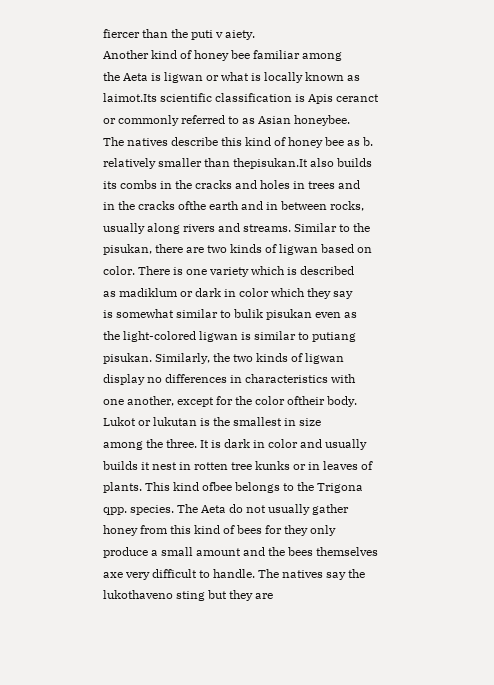fiercer than the puti v aiety.
Another kind of honey bee familiar among
the Aeta is ligwan or what is locally known as
laimot.Its scientific classification is Apis ceranct
or commonly referred to as Asian honeybee.
The natives describe this kind of honey bee as b.
relatively smaller than thepisukan.It also builds
its combs in the cracks and holes in trees and
in the cracks ofthe earth and in between rocks,
usually along rivers and streams. Similar to the
pisukan, there are two kinds of ligwan based on
color. There is one variety which is described
as madiklum or dark in color which they say
is somewhat similar to bulik pisukan even as
the light-colored ligwan is similar to putiang
pisukan. Similarly, the two kinds of ligwan
display no differences in characteristics with
one another, except for the color oftheir body.
Lukot or lukutan is the smallest in size
among the three. It is dark in color and usually
builds it nest in rotten tree kunks or in leaves of
plants. This kind ofbee belongs to the Trigona
qpp. species. The Aeta do not usually gather
honey from this kind of bees for they only
produce a small amount and the bees themselves
axe very difficult to handle. The natives say the
lukothaveno sting but they are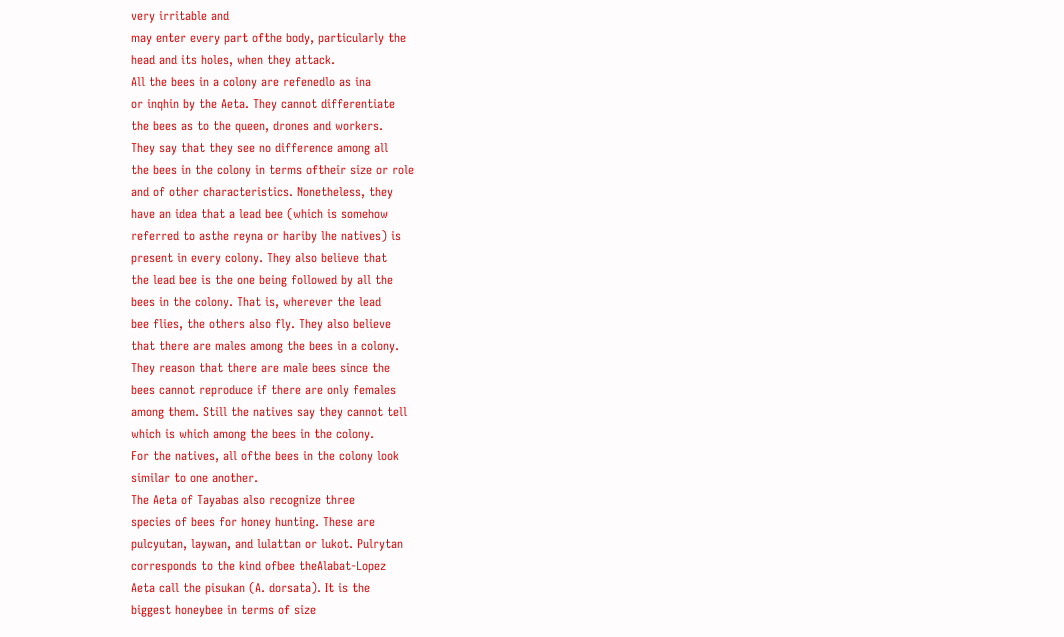very irritable and
may enter every part ofthe body, particularly the
head and its holes, when they attack.
All the bees in a colony are refenedlo as ina
or inqhin by the Aeta. They cannot differentiate
the bees as to the queen, drones and workers.
They say that they see no difference among all
the bees in the colony in terms oftheir size or role
and of other characteristics. Nonetheless, they
have an idea that a lead bee (which is somehow
referred to asthe reyna or hariby lhe natives) is
present in every colony. They also believe that
the lead bee is the one being followed by all the
bees in the colony. That is, wherever the lead
bee flies, the others also fly. They also believe
that there are males among the bees in a colony.
They reason that there are male bees since the
bees cannot reproduce if there are only females
among them. Still the natives say they cannot tell
which is which among the bees in the colony.
For the natives, all ofthe bees in the colony look
similar to one another.
The Aeta of Tayabas also recognize three
species of bees for honey hunting. These are
pulcyutan, laywan, and lulattan or lukot. Pulrytan
corresponds to the kind ofbee theAlabat-Lopez
Aeta call the pisukan (A. dorsata). It is the
biggest honeybee in terms of size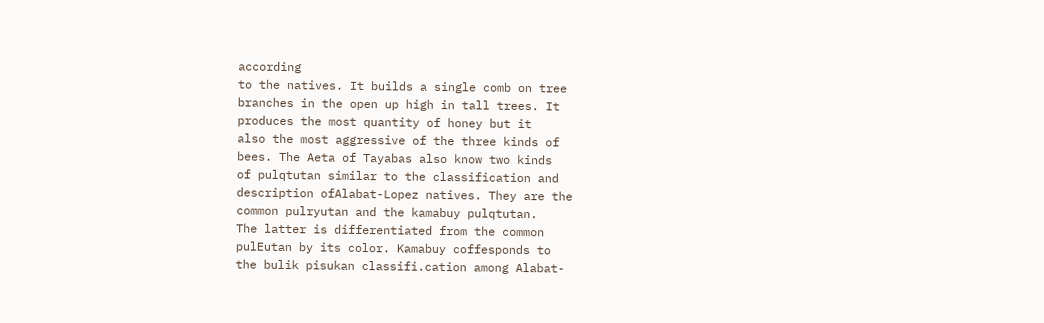according
to the natives. It builds a single comb on tree
branches in the open up high in tall trees. It
produces the most quantity of honey but it
also the most aggressive of the three kinds of
bees. The Aeta of Tayabas also know two kinds
of pulqtutan similar to the classification and
description ofAlabat-Lopez natives. They are the
common pulryutan and the kamabuy pulqtutan.
The latter is differentiated from the common
pulEutan by its color. Kamabuy coffesponds to
the bulik pisukan classifi.cation among Alabat-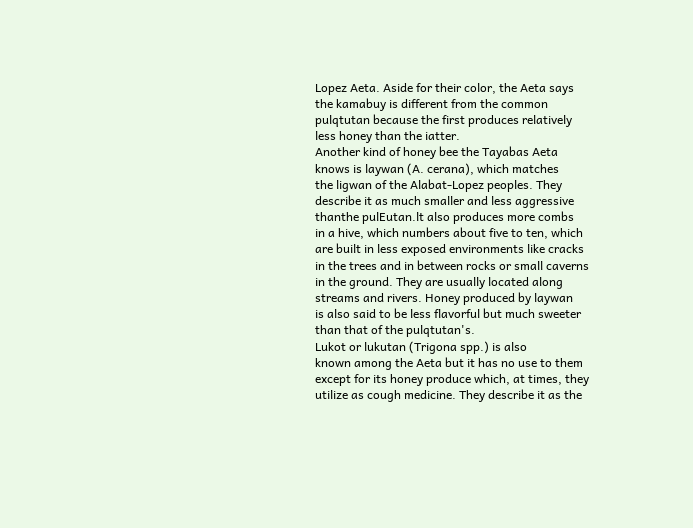Lopez Aeta. Aside for their color, the Aeta says
the kamabuy is different from the common
pulqtutan because the first produces relatively
less honey than the iatter.
Another kind of honey bee the Tayabas Aeta
knows is laywan (A. cerana), which matches
the ligwan of the Alabat-Lopez peoples. They
describe it as much smaller and less aggressive
thanthe pulEutan.lt also produces more combs
in a hive, which numbers about five to ten, which
are built in less exposed environments like cracks
in the trees and in between rocks or small caverns
in the ground. They are usually located along
streams and rivers. Honey produced by laywan
is also said to be less flavorful but much sweeter
than that of the pulqtutan's.
Lukot or lukutan (Trigona spp.) is also
known among the Aeta but it has no use to them
except for its honey produce which, at times, they
utilize as cough medicine. They describe it as the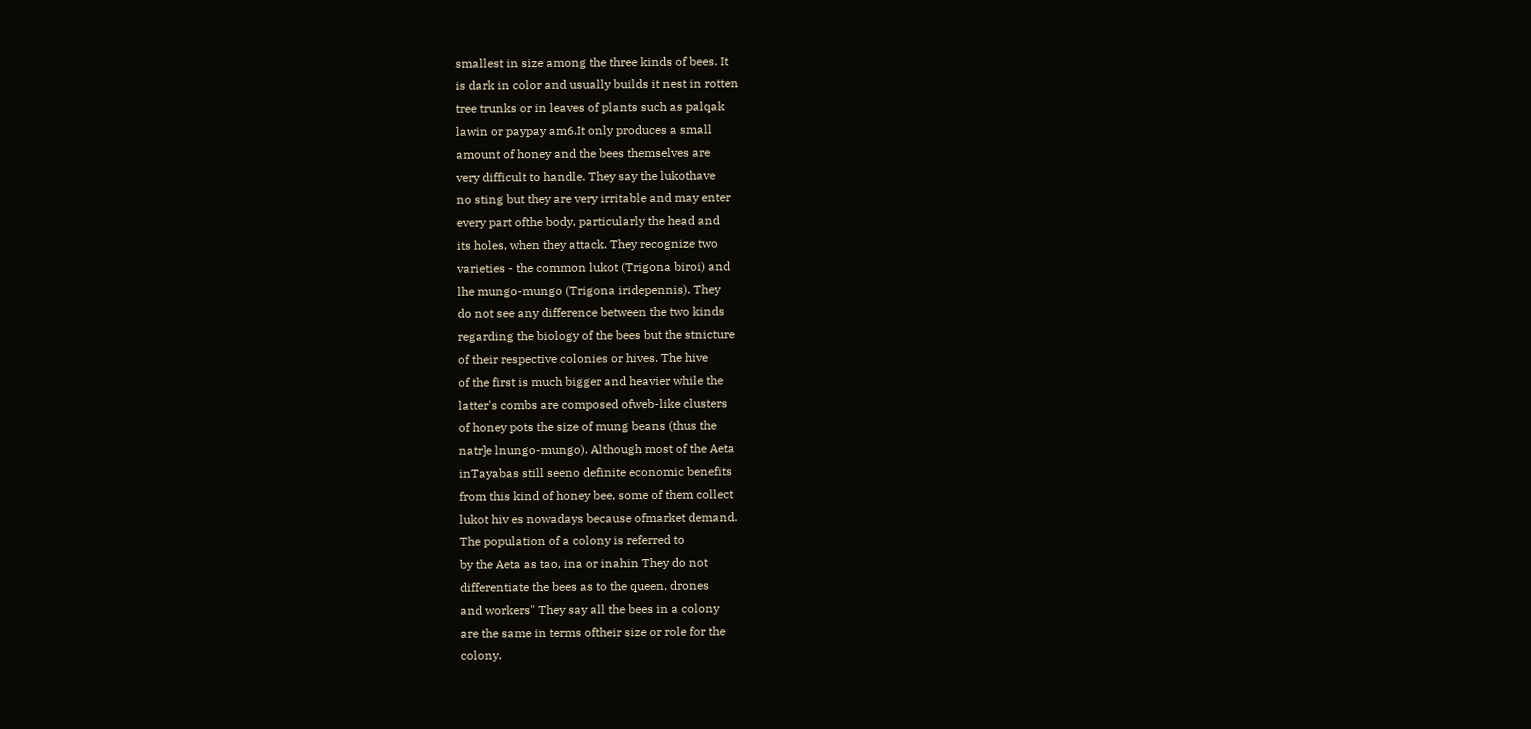smallest in size among the three kinds of bees. It
is dark in color and usually builds it nest in rotten
tree trunks or in leaves of plants such as palqak
lawin or paypay am6.It only produces a small
amount of honey and the bees themselves are
very difficult to handle. They say the lukothave
no sting but they are very irritable and may enter
every part ofthe body, particularly the head and
its holes, when they attack. They recognize two
varieties - the common lukot (Trigona biroi) and
lhe mungo-mungo (Trigona iridepennis). They
do not see any difference between the two kinds
regarding the biology of the bees but the stnicture
of their respective colonies or hives. The hive
of the first is much bigger and heavier while the
latter's combs are composed ofweb-like clusters
of honey pots the size of mung beans (thus the
natr]e lnungo-mungo). Although most of the Aeta
inTayabas still seeno definite economic benefits
from this kind of honey bee, some of them collect
lukot hiv es nowadays because ofmarket demand.
The population of a colony is referred to
by the Aeta as tao, ina or inahin They do not
differentiate the bees as to the queen, drones
and workers" They say all the bees in a colony
are the same in terms oftheir size or role for the
colony.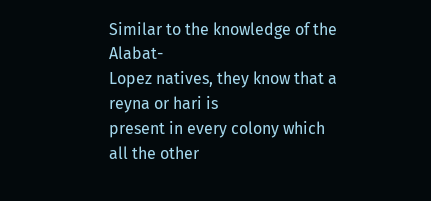Similar to the knowledge of the Alabat-
Lopez natives, they know that a reyna or hari is
present in every colony which all the other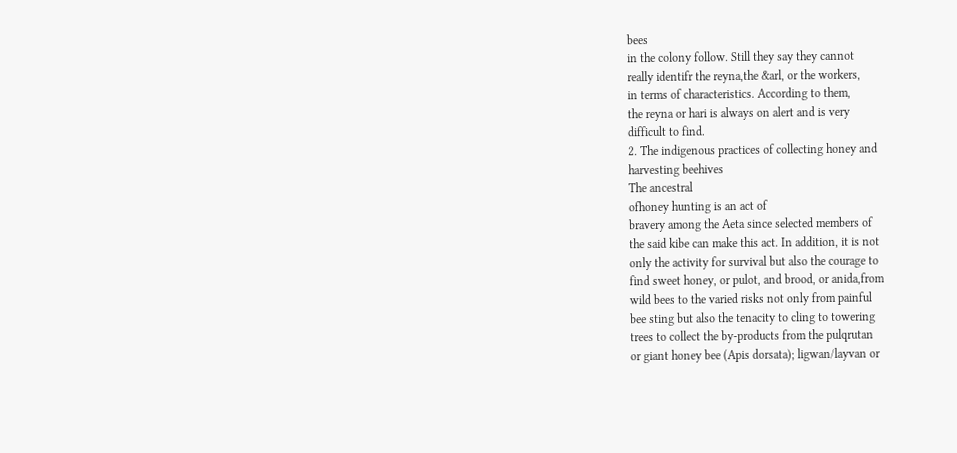bees
in the colony follow. Still they say they cannot
really identifr the reyna,the &arl, or the workers,
in terms of characteristics. According to them,
the reyna or hari is always on alert and is very
difficult to find.
2. The indigenous practices of collecting honey and
harvesting beehives
The ancestral
ofhoney hunting is an act of
bravery among the Aeta since selected members of
the said kibe can make this act. In addition, it is not
only the activity for survival but also the courage to
find sweet honey, or pulot, and brood, or anida,from
wild bees to the varied risks not only from painful
bee sting but also the tenacity to cling to towering
trees to collect the by-products from the pulqrutan
or giant honey bee (Apis dorsata); ligwan/layvan or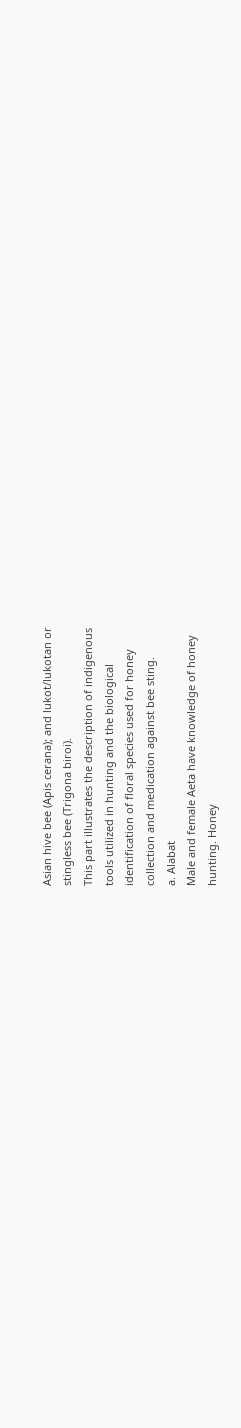Asian hive bee (Apis cerana); and lukot/lukotan or
stingless bee (Trigona biroi).
This part illustrates the description of indigenous
tools utilized in hunting and the biological
identification of floral species used for honey
collection and medication against bee sting.
a. Alabat
Male and female Aeta have knowledge of honey
hunting. Honey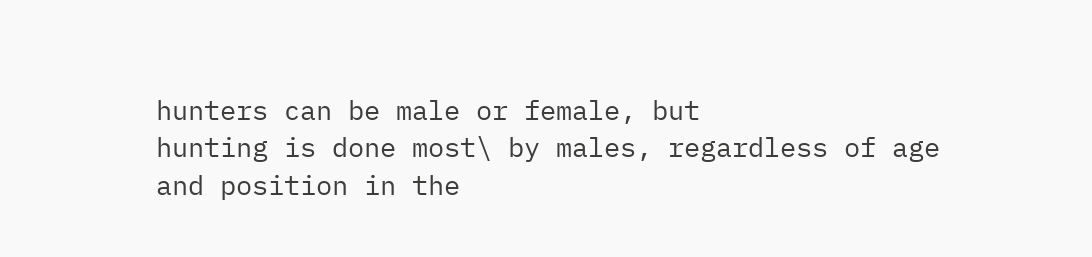hunters can be male or female, but
hunting is done most\ by males, regardless of age
and position in the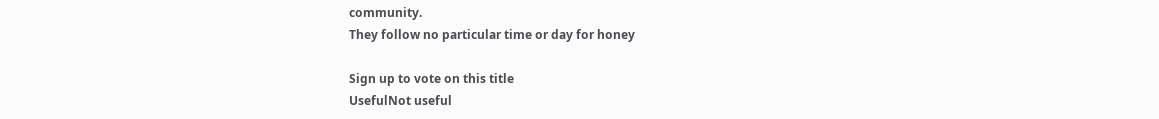community.
They follow no particular time or day for honey

Sign up to vote on this title
UsefulNot useful